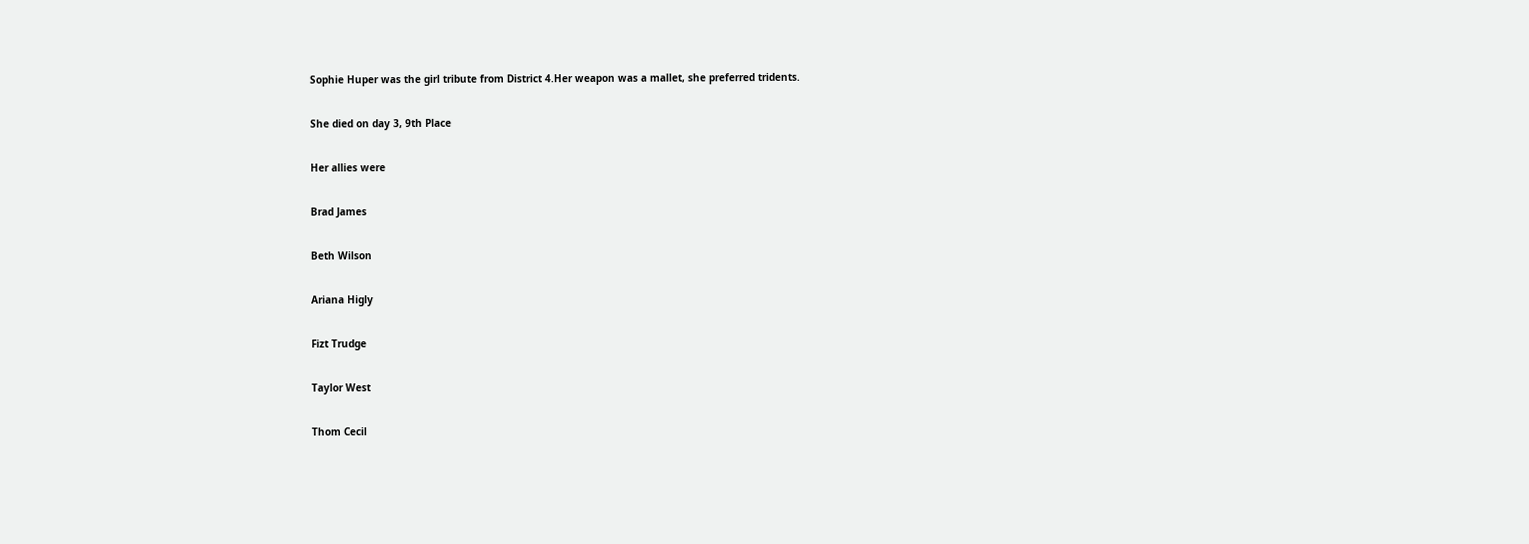Sophie Huper was the girl tribute from District 4.Her weapon was a mallet, she preferred tridents.

She died on day 3, 9th Place

Her allies were

Brad James

Beth Wilson

Ariana Higly

Fizt Trudge

Taylor West

Thom Cecil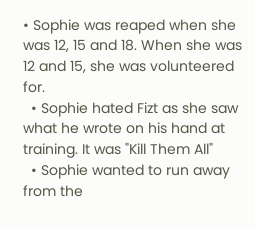• Sophie was reaped when she was 12, 15 and 18. When she was 12 and 15, she was volunteered for.
  • Sophie hated Fizt as she saw what he wrote on his hand at training. It was "Kill Them All"
  • Sophie wanted to run away from the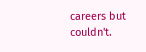careers but couldn't.